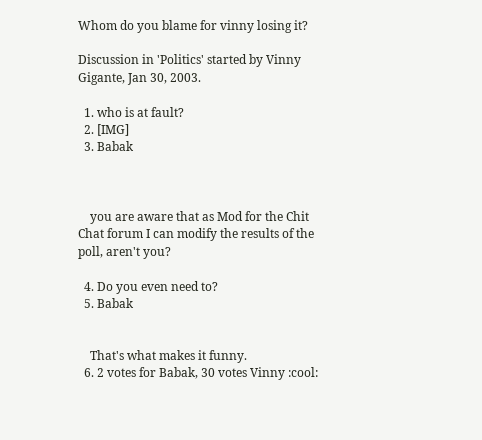Whom do you blame for vinny losing it?

Discussion in 'Politics' started by Vinny Gigante, Jan 30, 2003.

  1. who is at fault?
  2. [IMG]
  3. Babak



    you are aware that as Mod for the Chit Chat forum I can modify the results of the poll, aren't you?

  4. Do you even need to?
  5. Babak


    That's what makes it funny.
  6. 2 votes for Babak, 30 votes Vinny :cool: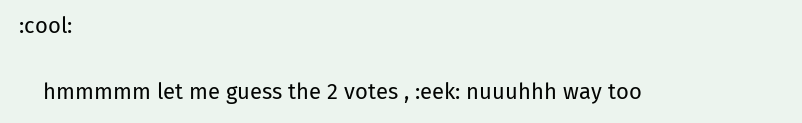:cool:

    hmmmmm let me guess the 2 votes , :eek: nuuuhhh way too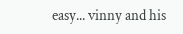easy... vinny and his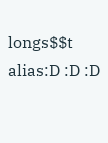longs$$t alias:D :D :D